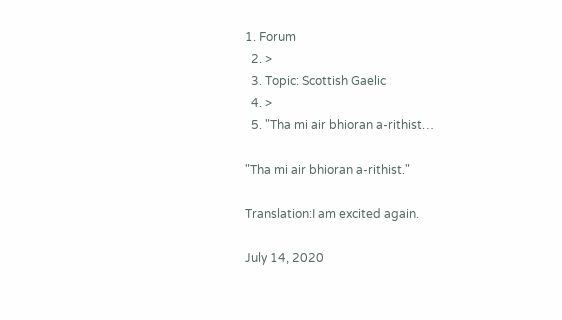1. Forum
  2. >
  3. Topic: Scottish Gaelic
  4. >
  5. "Tha mi air bhioran a-rithist…

"Tha mi air bhioran a-rithist."

Translation:I am excited again.

July 14, 2020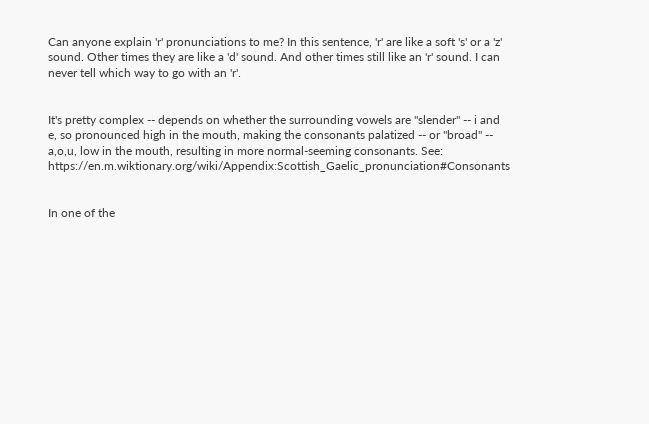Can anyone explain 'r' pronunciations to me? In this sentence, 'r' are like a soft 's' or a 'z' sound. Other times they are like a 'd' sound. And other times still like an 'r' sound. I can never tell which way to go with an 'r'.


It's pretty complex -- depends on whether the surrounding vowels are "slender" -- i and e, so pronounced high in the mouth, making the consonants palatized -- or "broad" -- a,o,u, low in the mouth, resulting in more normal-seeming consonants. See: https://en.m.wiktionary.org/wiki/Appendix:Scottish_Gaelic_pronunciation#Consonants


In one of the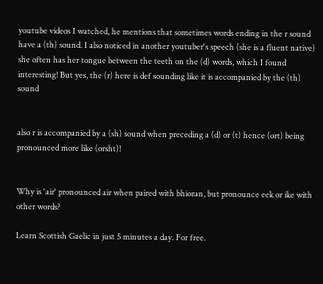youtube videos I watched, he mentions that sometimes words ending in the r sound have a (th) sound. I also noticed in another youtuber's speech (she is a fluent native) she often has her tongue between the teeth on the (d) words, which I found interesting! But yes, the (r) here is def sounding like it is accompanied by the (th) sound


also r is accompanied by a (sh) sound when preceding a (d) or (t) hence (ort) being pronounced more like (orsht)!


Why is 'air' pronounced air when paired with bhioran, but pronounce eek or ike with other words?

Learn Scottish Gaelic in just 5 minutes a day. For free.